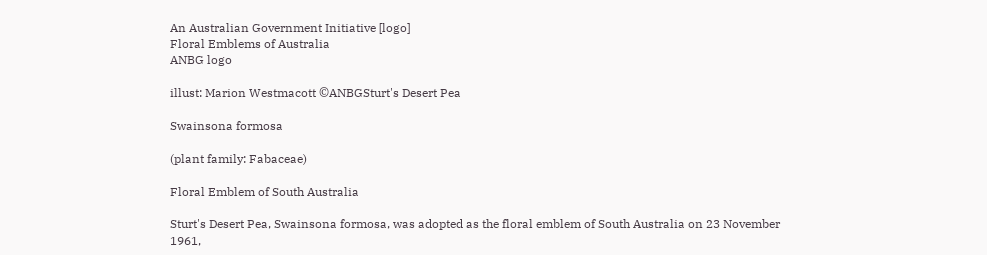An Australian Government Initiative [logo]
Floral Emblems of Australia
ANBG logo

illust: Marion Westmacott ©ANBGSturt's Desert Pea

Swainsona formosa

(plant family: Fabaceae)

Floral Emblem of South Australia

Sturt's Desert Pea, Swainsona formosa, was adopted as the floral emblem of South Australia on 23 November 1961,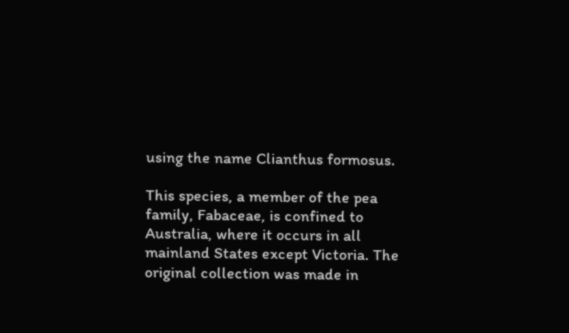using the name Clianthus formosus.

This species, a member of the pea family, Fabaceae, is confined to Australia, where it occurs in all mainland States except Victoria. The original collection was made in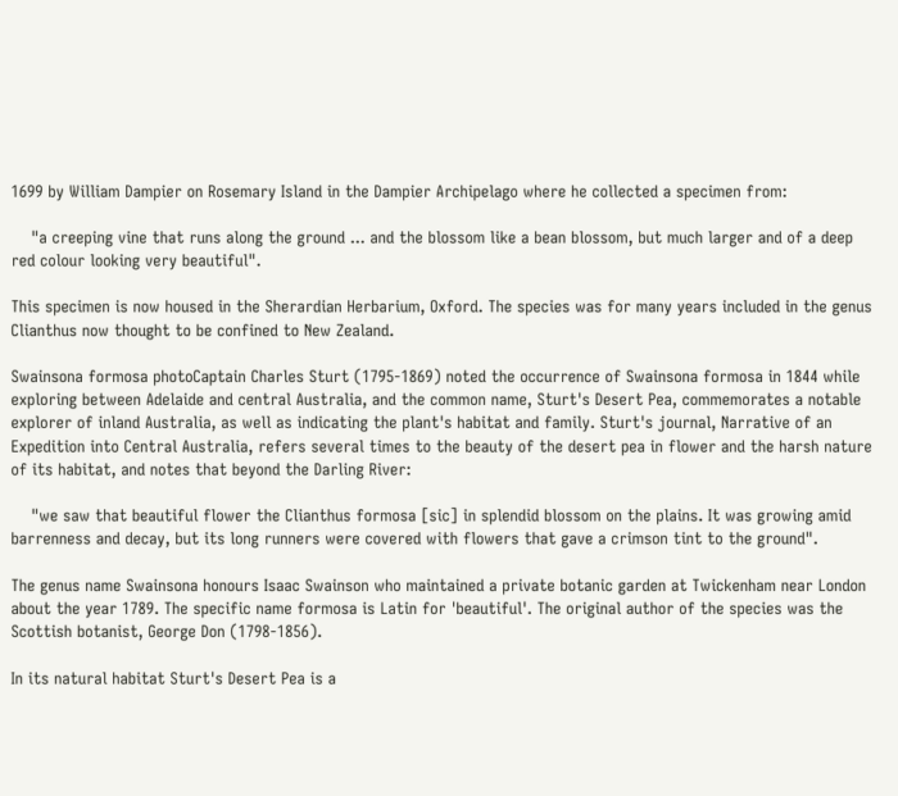1699 by William Dampier on Rosemary Island in the Dampier Archipelago where he collected a specimen from:

    "a creeping vine that runs along the ground ... and the blossom like a bean blossom, but much larger and of a deep red colour looking very beautiful".

This specimen is now housed in the Sherardian Herbarium, Oxford. The species was for many years included in the genus Clianthus now thought to be confined to New Zealand.

Swainsona formosa photoCaptain Charles Sturt (1795-1869) noted the occurrence of Swainsona formosa in 1844 while exploring between Adelaide and central Australia, and the common name, Sturt's Desert Pea, commemorates a notable explorer of inland Australia, as well as indicating the plant's habitat and family. Sturt's journal, Narrative of an Expedition into Central Australia, refers several times to the beauty of the desert pea in flower and the harsh nature of its habitat, and notes that beyond the Darling River:

    "we saw that beautiful flower the Clianthus formosa [sic] in splendid blossom on the plains. It was growing amid barrenness and decay, but its long runners were covered with flowers that gave a crimson tint to the ground".

The genus name Swainsona honours Isaac Swainson who maintained a private botanic garden at Twickenham near London about the year 1789. The specific name formosa is Latin for 'beautiful'. The original author of the species was the Scottish botanist, George Don (1798-1856).

In its natural habitat Sturt's Desert Pea is a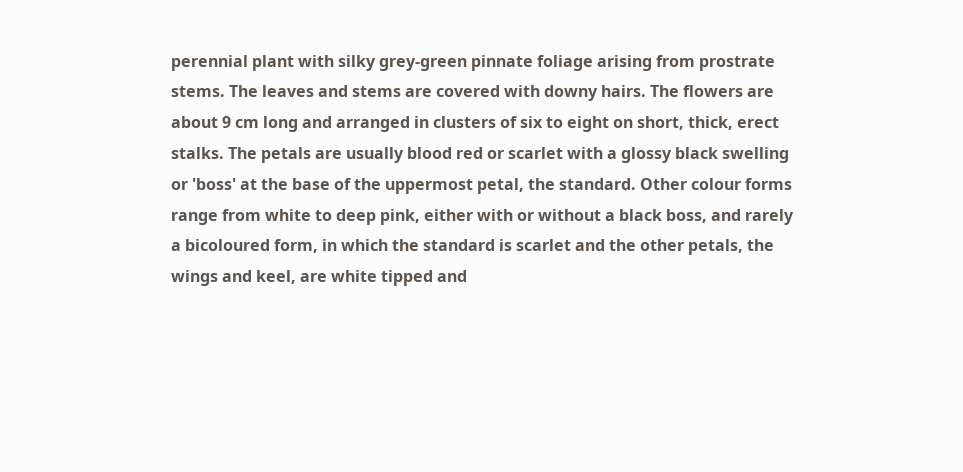perennial plant with silky grey-green pinnate foliage arising from prostrate stems. The leaves and stems are covered with downy hairs. The flowers are about 9 cm long and arranged in clusters of six to eight on short, thick, erect stalks. The petals are usually blood red or scarlet with a glossy black swelling or 'boss' at the base of the uppermost petal, the standard. Other colour forms range from white to deep pink, either with or without a black boss, and rarely a bicoloured form, in which the standard is scarlet and the other petals, the wings and keel, are white tipped and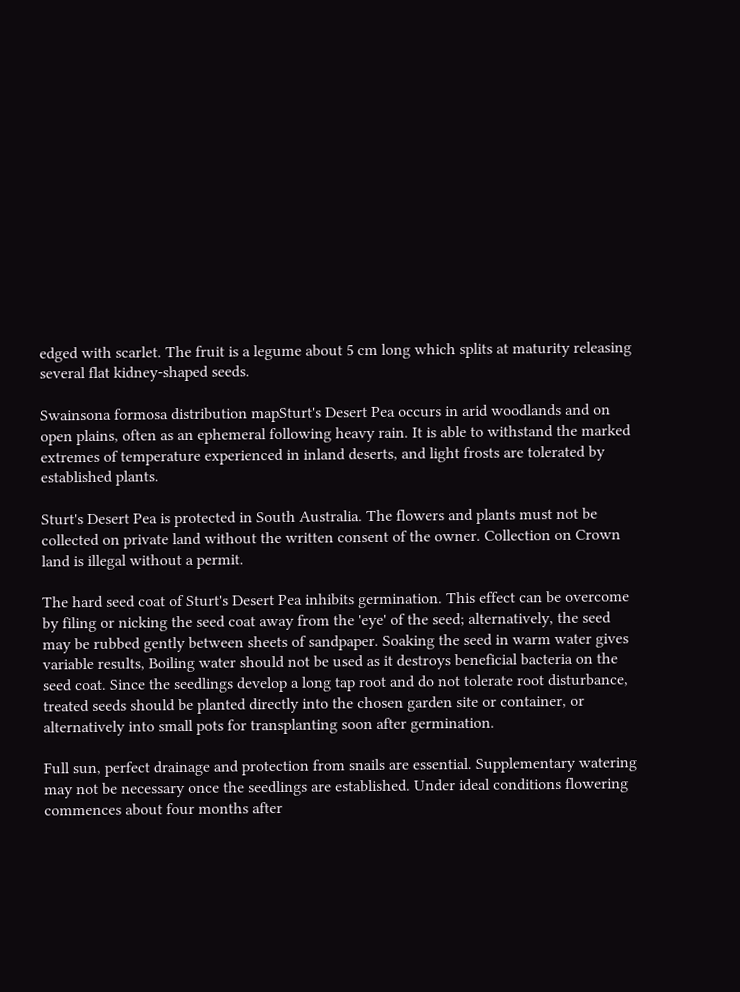edged with scarlet. The fruit is a legume about 5 cm long which splits at maturity releasing several flat kidney-shaped seeds.

Swainsona formosa distribution mapSturt's Desert Pea occurs in arid woodlands and on open plains, often as an ephemeral following heavy rain. It is able to withstand the marked extremes of temperature experienced in inland deserts, and light frosts are tolerated by established plants.

Sturt's Desert Pea is protected in South Australia. The flowers and plants must not be collected on private land without the written consent of the owner. Collection on Crown land is illegal without a permit.

The hard seed coat of Sturt's Desert Pea inhibits germination. This effect can be overcome by filing or nicking the seed coat away from the 'eye' of the seed; alternatively, the seed may be rubbed gently between sheets of sandpaper. Soaking the seed in warm water gives variable results, Boiling water should not be used as it destroys beneficial bacteria on the seed coat. Since the seedlings develop a long tap root and do not tolerate root disturbance, treated seeds should be planted directly into the chosen garden site or container, or alternatively into small pots for transplanting soon after germination.

Full sun, perfect drainage and protection from snails are essential. Supplementary watering may not be necessary once the seedlings are established. Under ideal conditions flowering commences about four months after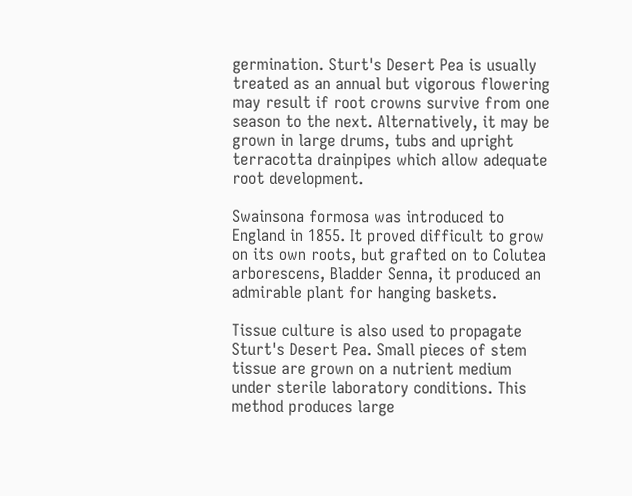germination. Sturt's Desert Pea is usually treated as an annual but vigorous flowering may result if root crowns survive from one season to the next. Alternatively, it may be grown in large drums, tubs and upright terracotta drainpipes which allow adequate root development.

Swainsona formosa was introduced to England in 1855. It proved difficult to grow on its own roots, but grafted on to Colutea arborescens, Bladder Senna, it produced an admirable plant for hanging baskets.

Tissue culture is also used to propagate Sturt's Desert Pea. Small pieces of stem tissue are grown on a nutrient medium under sterile laboratory conditions. This method produces large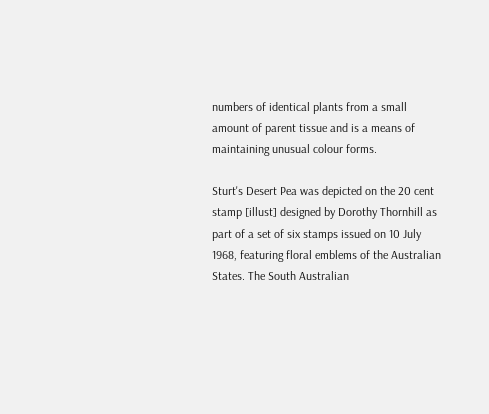numbers of identical plants from a small amount of parent tissue and is a means of maintaining unusual colour forms.

Sturt's Desert Pea was depicted on the 20 cent stamp [illust] designed by Dorothy Thornhill as part of a set of six stamps issued on 10 July 1968, featuring floral emblems of the Australian States. The South Australian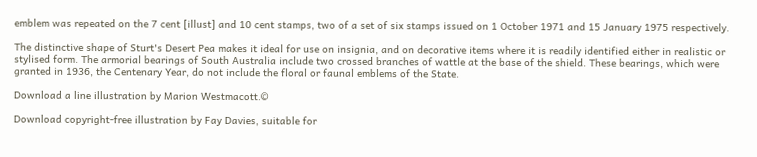emblem was repeated on the 7 cent [illust] and 10 cent stamps, two of a set of six stamps issued on 1 October 1971 and 15 January 1975 respectively.

The distinctive shape of Sturt's Desert Pea makes it ideal for use on insignia, and on decorative items where it is readily identified either in realistic or stylised form. The armorial bearings of South Australia include two crossed branches of wattle at the base of the shield. These bearings, which were granted in 1936, the Centenary Year, do not include the floral or faunal emblems of the State.

Download a line illustration by Marion Westmacott.©

Download copyright-free illustration by Fay Davies, suitable for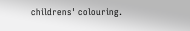childrens' colouring.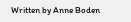Written by Anne Boden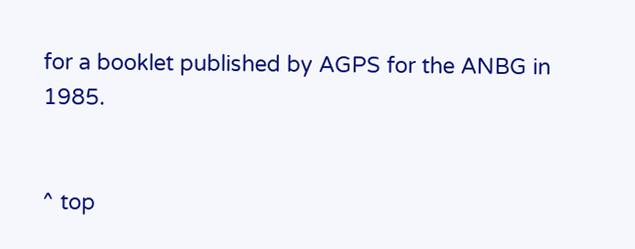for a booklet published by AGPS for the ANBG in 1985.


^ top